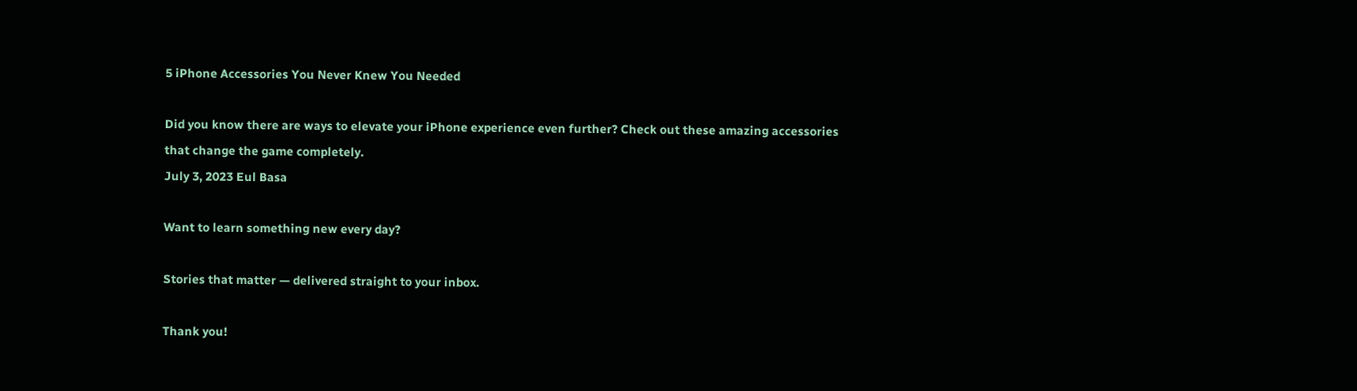5 iPhone Accessories You Never Knew You Needed

Did you know there are ways to elevate your iPhone experience even further? Check out these amazing accessories that change the game completely.
July 3, 2023 Eul Basa

Want to learn something new every day?

Stories that matter — delivered straight to your inbox.

Thank you!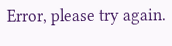Error, please try again.